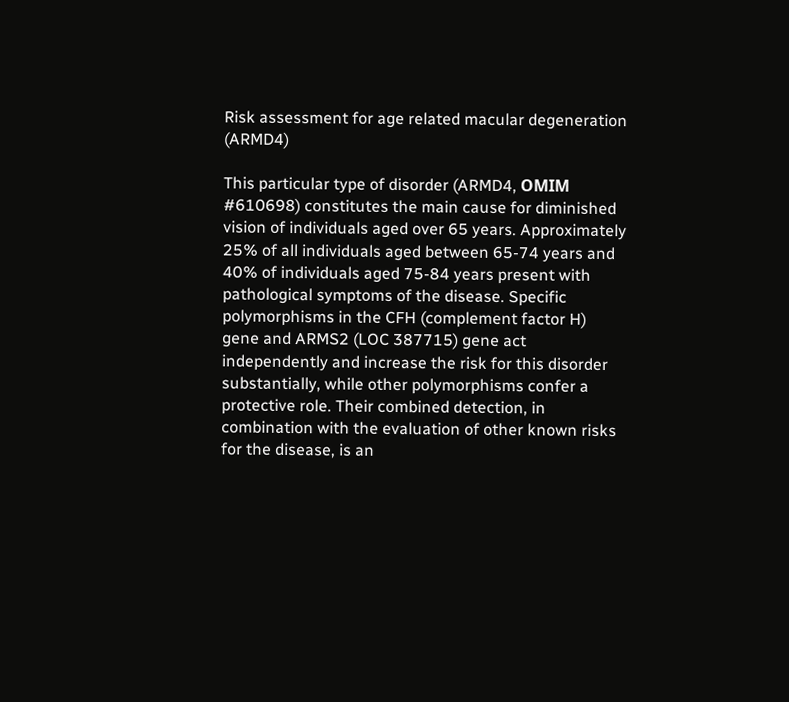Risk assessment for age related macular degeneration (ARMD4)

This particular type of disorder (ARMD4, ΟΜΙΜ #610698) constitutes the main cause for diminished vision of individuals aged over 65 years. Approximately 25% of all individuals aged between 65-74 years and 40% of individuals aged 75-84 years present with pathological symptoms of the disease. Specific polymorphisms in the CFH (complement factor H) gene and ARMS2 (LOC 387715) gene act independently and increase the risk for this disorder substantially, while other polymorphisms confer a protective role. Their combined detection, in combination with the evaluation of other known risks for the disease, is an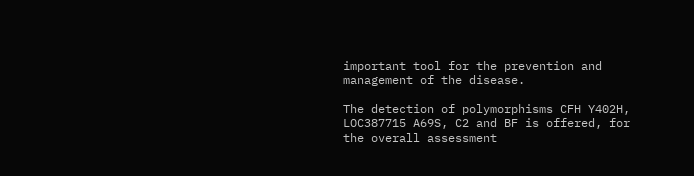important tool for the prevention and management of the disease.

The detection of polymorphisms CFH Y402H, LOC387715 A69S, C2 and BF is offered, for the overall assessment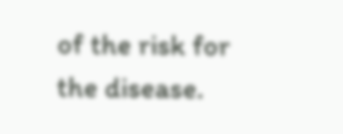of the risk for the disease.